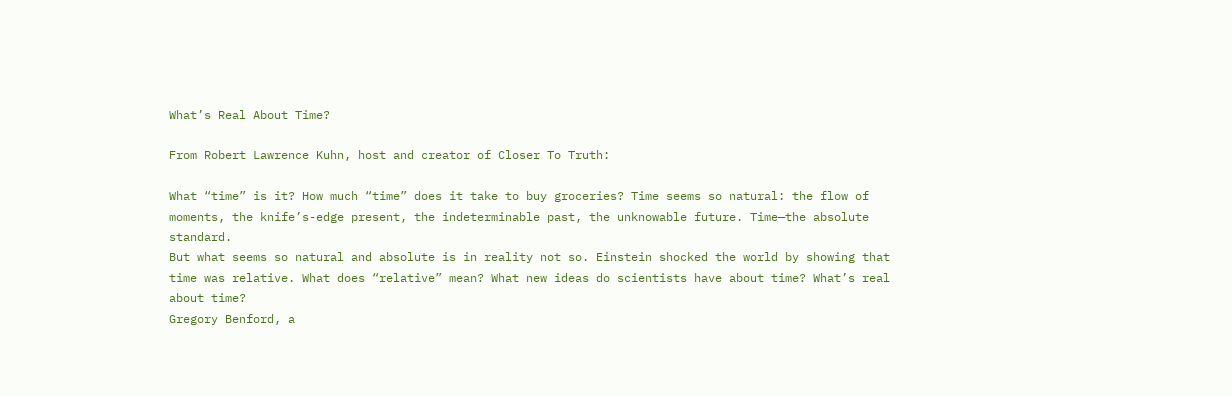What’s Real About Time?

From Robert Lawrence Kuhn, host and creator of Closer To Truth:

What “time” is it? How much “time” does it take to buy groceries? Time seems so natural: the flow of moments, the knife’s-edge present, the indeterminable past, the unknowable future. Time—the absolute standard.
But what seems so natural and absolute is in reality not so. Einstein shocked the world by showing that time was relative. What does “relative” mean? What new ideas do scientists have about time? What’s real about time?
Gregory Benford, a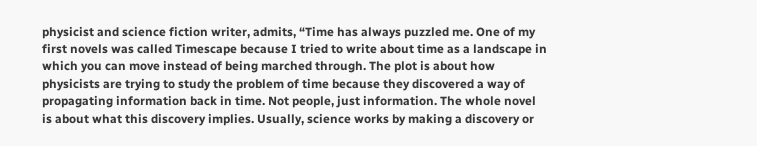physicist and science fiction writer, admits, “Time has always puzzled me. One of my first novels was called Timescape because I tried to write about time as a landscape in which you can move instead of being marched through. The plot is about how physicists are trying to study the problem of time because they discovered a way of propagating information back in time. Not people, just information. The whole novel is about what this discovery implies. Usually, science works by making a discovery or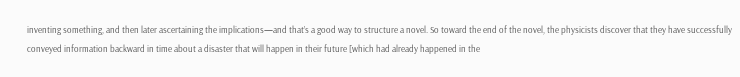inventing something, and then later ascertaining the implications—and that’s a good way to structure a novel. So toward the end of the novel, the physicists discover that they have successfully conveyed information backward in time about a disaster that will happen in their future [which had already happened in the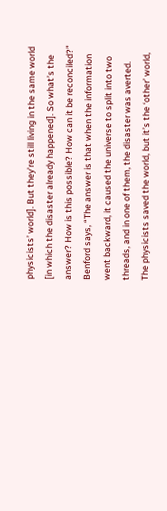physicists’ world]. But they’re still living in the same world [in which the disaster already happened]. So what’s the answer? How is this possible? How can it be reconciled?”
Benford says, “The answer is that when the information went backward, it caused the universe to split into two threads, and in one of them, the disaster was averted. The physicists saved the world, but it’s the ‘other’ world,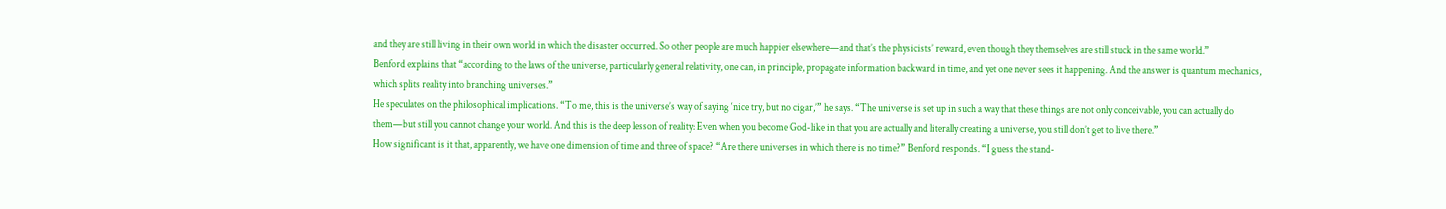and they are still living in their own world in which the disaster occurred. So other people are much happier elsewhere—and that’s the physicists’ reward, even though they themselves are still stuck in the same world.”
Benford explains that “according to the laws of the universe, particularly general relativity, one can, in principle, propagate information backward in time, and yet one never sees it happening. And the answer is quantum mechanics, which splits reality into branching universes.”
He speculates on the philosophical implications. “To me, this is the universe’s way of saying ‘nice try, but no cigar,’” he says. “The universe is set up in such a way that these things are not only conceivable, you can actually do them—but still you cannot change your world. And this is the deep lesson of reality: Even when you become God-like in that you are actually and literally creating a universe, you still don’t get to live there.”
How significant is it that, apparently, we have one dimension of time and three of space? “Are there universes in which there is no time?” Benford responds. “I guess the stand-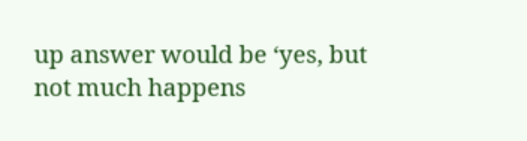up answer would be ‘yes, but not much happens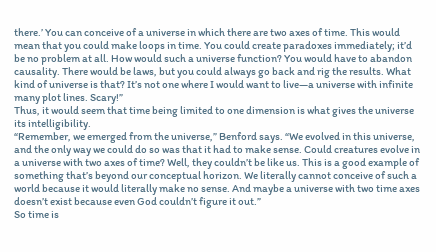there.’ You can conceive of a universe in which there are two axes of time. This would mean that you could make loops in time. You could create paradoxes immediately; it’d be no problem at all. How would such a universe function? You would have to abandon causality. There would be laws, but you could always go back and rig the results. What kind of universe is that? It’s not one where I would want to live—a universe with infinite many plot lines. Scary!”
Thus, it would seem that time being limited to one dimension is what gives the universe its intelligibility.
“Remember, we emerged from the universe,” Benford says. “We evolved in this universe, and the only way we could do so was that it had to make sense. Could creatures evolve in a universe with two axes of time? Well, they couldn’t be like us. This is a good example of something that’s beyond our conceptual horizon. We literally cannot conceive of such a world because it would literally make no sense. And maybe a universe with two time axes doesn’t exist because even God couldn’t figure it out.”
So time is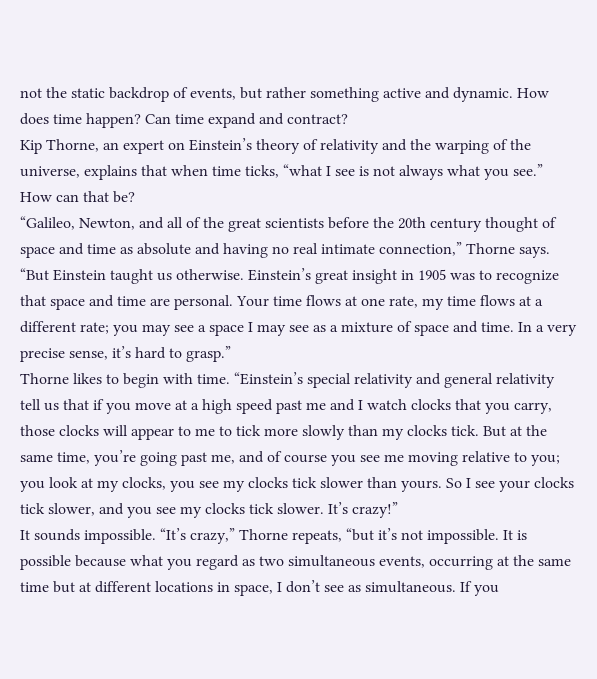not the static backdrop of events, but rather something active and dynamic. How does time happen? Can time expand and contract?
Kip Thorne, an expert on Einstein’s theory of relativity and the warping of the universe, explains that when time ticks, “what I see is not always what you see.”
How can that be?
“Galileo, Newton, and all of the great scientists before the 20th century thought of space and time as absolute and having no real intimate connection,” Thorne says. “But Einstein taught us otherwise. Einstein’s great insight in 1905 was to recognize that space and time are personal. Your time flows at one rate, my time flows at a different rate; you may see a space I may see as a mixture of space and time. In a very precise sense, it’s hard to grasp.”
Thorne likes to begin with time. “Einstein’s special relativity and general relativity tell us that if you move at a high speed past me and I watch clocks that you carry, those clocks will appear to me to tick more slowly than my clocks tick. But at the same time, you’re going past me, and of course you see me moving relative to you; you look at my clocks, you see my clocks tick slower than yours. So I see your clocks tick slower, and you see my clocks tick slower. It’s crazy!”
It sounds impossible. “It’s crazy,” Thorne repeats, “but it’s not impossible. It is possible because what you regard as two simultaneous events, occurring at the same time but at different locations in space, I don’t see as simultaneous. If you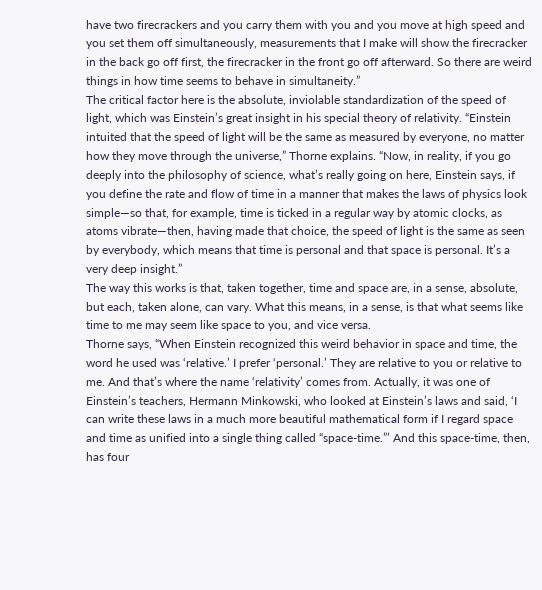have two firecrackers and you carry them with you and you move at high speed and you set them off simultaneously, measurements that I make will show the firecracker in the back go off first, the firecracker in the front go off afterward. So there are weird things in how time seems to behave in simultaneity.”
The critical factor here is the absolute, inviolable standardization of the speed of light, which was Einstein’s great insight in his special theory of relativity. “Einstein intuited that the speed of light will be the same as measured by everyone, no matter how they move through the universe,” Thorne explains. “Now, in reality, if you go deeply into the philosophy of science, what’s really going on here, Einstein says, if you define the rate and flow of time in a manner that makes the laws of physics look simple—so that, for example, time is ticked in a regular way by atomic clocks, as atoms vibrate—then, having made that choice, the speed of light is the same as seen by everybody, which means that time is personal and that space is personal. It’s a very deep insight.”
The way this works is that, taken together, time and space are, in a sense, absolute, but each, taken alone, can vary. What this means, in a sense, is that what seems like time to me may seem like space to you, and vice versa.
Thorne says, “When Einstein recognized this weird behavior in space and time, the word he used was ‘relative.’ I prefer ‘personal.’ They are relative to you or relative to me. And that’s where the name ‘relativity’ comes from. Actually, it was one of Einstein’s teachers, Hermann Minkowski, who looked at Einstein’s laws and said, ‘I can write these laws in a much more beautiful mathematical form if I regard space and time as unified into a single thing called “space-time.”’ And this space-time, then, has four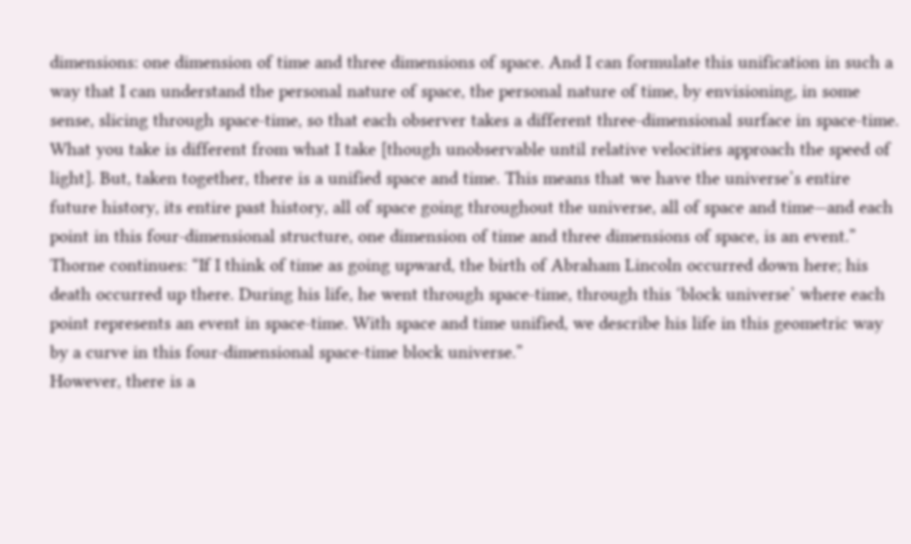dimensions: one dimension of time and three dimensions of space. And I can formulate this unification in such a way that I can understand the personal nature of space, the personal nature of time, by envisioning, in some sense, slicing through space-time, so that each observer takes a different three-dimensional surface in space-time. What you take is different from what I take [though unobservable until relative velocities approach the speed of light]. But, taken together, there is a unified space and time. This means that we have the universe’s entire future history, its entire past history, all of space going throughout the universe, all of space and time—and each point in this four-dimensional structure, one dimension of time and three dimensions of space, is an event.”
Thorne continues: “If I think of time as going upward, the birth of Abraham Lincoln occurred down here; his death occurred up there. During his life, he went through space-time, through this ‘block universe’ where each point represents an event in space-time. With space and time unified, we describe his life in this geometric way by a curve in this four-dimensional space-time block universe.”
However, there is a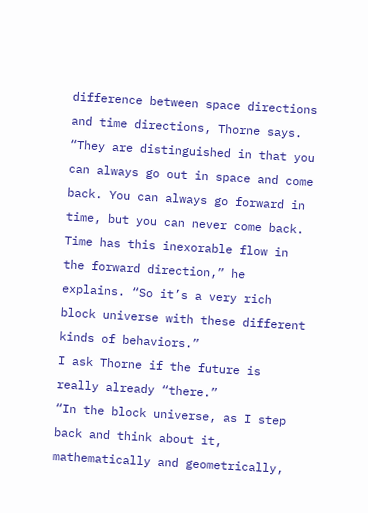difference between space directions and time directions, Thorne says. “They are distinguished in that you can always go out in space and come back. You can always go forward in time, but you can never come back. Time has this inexorable flow in the forward direction,” he explains. “So it’s a very rich block universe with these different kinds of behaviors.”
I ask Thorne if the future is really already “there.”
“In the block universe, as I step back and think about it, mathematically and geometrically,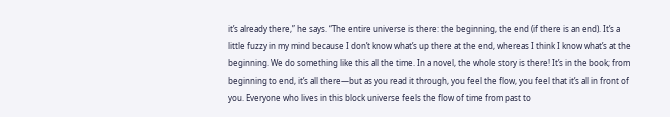it’s already there,” he says. “The entire universe is there: the beginning, the end (if there is an end). It’s a little fuzzy in my mind because I don’t know what’s up there at the end, whereas I think I know what’s at the beginning. We do something like this all the time. In a novel, the whole story is there! It’s in the book; from beginning to end, it’s all there—but as you read it through, you feel the flow, you feel that it’s all in front of you. Everyone who lives in this block universe feels the flow of time from past to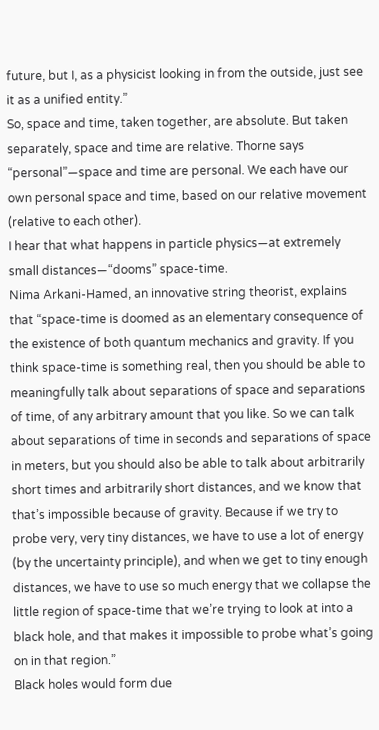future, but I, as a physicist looking in from the outside, just see it as a unified entity.”
So, space and time, taken together, are absolute. But taken separately, space and time are relative. Thorne says “personal”—space and time are personal. We each have our own personal space and time, based on our relative movement (relative to each other).
I hear that what happens in particle physics—at extremely small distances—“dooms” space-time.
Nima Arkani-Hamed, an innovative string theorist, explains that “space-time is doomed as an elementary consequence of the existence of both quantum mechanics and gravity. If you think space-time is something real, then you should be able to meaningfully talk about separations of space and separations of time, of any arbitrary amount that you like. So we can talk about separations of time in seconds and separations of space in meters, but you should also be able to talk about arbitrarily short times and arbitrarily short distances, and we know that that’s impossible because of gravity. Because if we try to probe very, very tiny distances, we have to use a lot of energy (by the uncertainty principle), and when we get to tiny enough distances, we have to use so much energy that we collapse the little region of space-time that we’re trying to look at into a black hole, and that makes it impossible to probe what’s going on in that region.”
Black holes would form due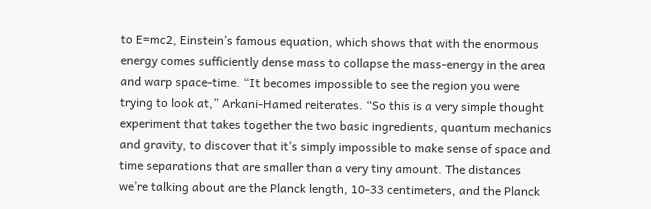to E=mc2, Einstein’s famous equation, which shows that with the enormous energy comes sufficiently dense mass to collapse the mass-energy in the area and warp space-time. “It becomes impossible to see the region you were trying to look at,” Arkani-Hamed reiterates. “So this is a very simple thought experiment that takes together the two basic ingredients, quantum mechanics and gravity, to discover that it’s simply impossible to make sense of space and time separations that are smaller than a very tiny amount. The distances we’re talking about are the Planck length, 10-33 centimeters, and the Planck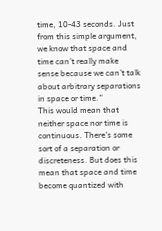time, 10-43 seconds. Just from this simple argument, we know that space and time can’t really make sense because we can’t talk about arbitrary separations in space or time.”
This would mean that neither space nor time is continuous. There’s some sort of a separation or discreteness. But does this mean that space and time become quantized with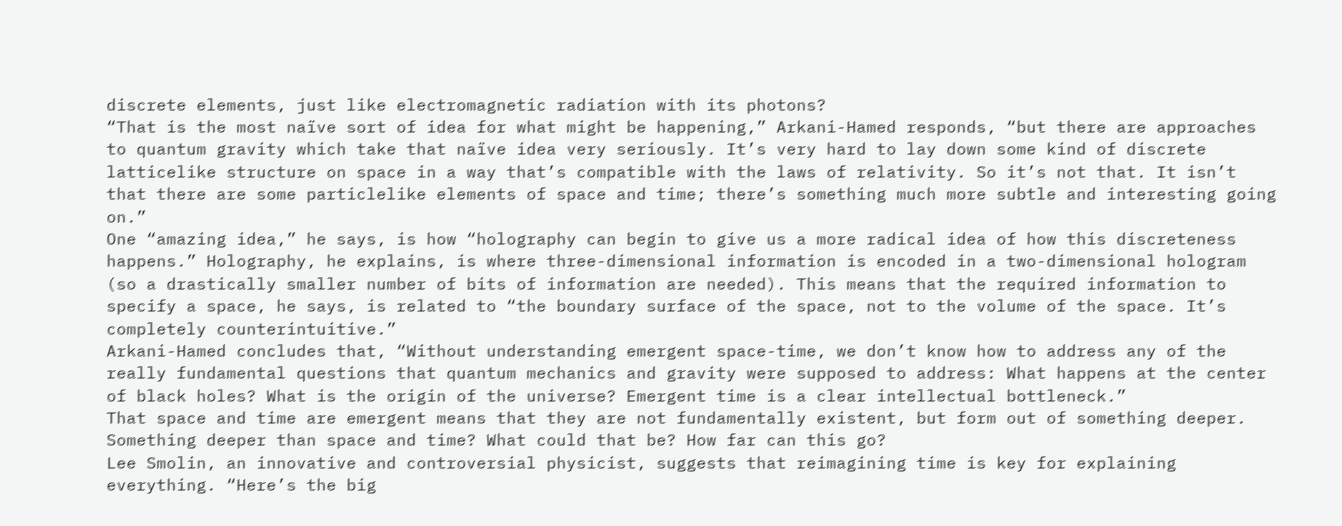discrete elements, just like electromagnetic radiation with its photons?
“That is the most naïve sort of idea for what might be happening,” Arkani-Hamed responds, “but there are approaches to quantum gravity which take that naïve idea very seriously. It’s very hard to lay down some kind of discrete latticelike structure on space in a way that’s compatible with the laws of relativity. So it’s not that. It isn’t that there are some particlelike elements of space and time; there’s something much more subtle and interesting going on.”
One “amazing idea,” he says, is how “holography can begin to give us a more radical idea of how this discreteness happens.” Holography, he explains, is where three-dimensional information is encoded in a two-dimensional hologram (so a drastically smaller number of bits of information are needed). This means that the required information to specify a space, he says, is related to “the boundary surface of the space, not to the volume of the space. It’s completely counterintuitive.”
Arkani-Hamed concludes that, “Without understanding emergent space-time, we don’t know how to address any of the really fundamental questions that quantum mechanics and gravity were supposed to address: What happens at the center of black holes? What is the origin of the universe? Emergent time is a clear intellectual bottleneck.”
That space and time are emergent means that they are not fundamentally existent, but form out of something deeper. Something deeper than space and time? What could that be? How far can this go?
Lee Smolin, an innovative and controversial physicist, suggests that reimagining time is key for explaining everything. “Here’s the big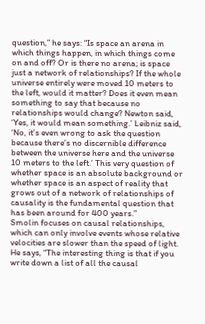question,” he says: “Is space an arena in which things happen, in which things come on and off? Or is there no arena; is space just a network of relationships? If the whole universe entirely were moved 10 meters to the left, would it matter? Does it even mean something to say that because no relationships would change? Newton said, ‘Yes, it would mean something.’ Leibniz said, ‘No, it’s even wrong to ask the question because there’s no discernible difference between the universe here and the universe 10 meters to the left.’ This very question of whether space is an absolute background or whether space is an aspect of reality that grows out of a network of relationships of causality is the fundamental question that has been around for 400 years.”
Smolin focuses on causal relationships, which can only involve events whose relative velocities are slower than the speed of light. He says, “The interesting thing is that if you write down a list of all the causal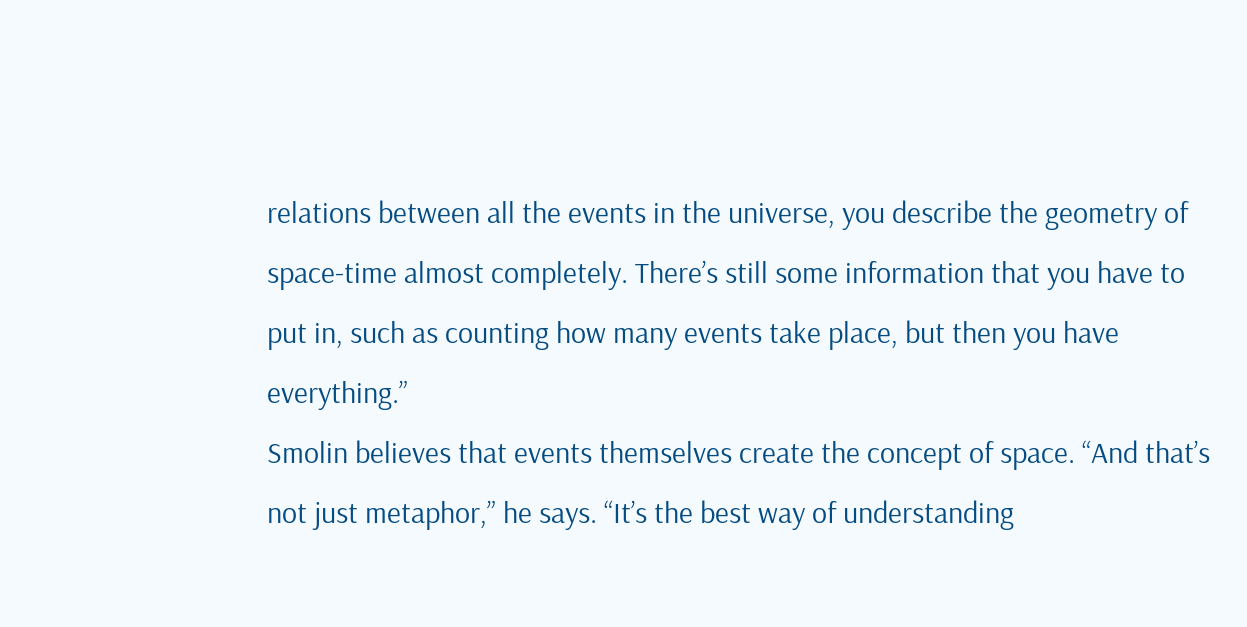relations between all the events in the universe, you describe the geometry of space-time almost completely. There’s still some information that you have to put in, such as counting how many events take place, but then you have everything.”
Smolin believes that events themselves create the concept of space. “And that’s not just metaphor,” he says. “It’s the best way of understanding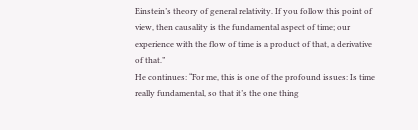Einstein’s theory of general relativity. If you follow this point of view, then causality is the fundamental aspect of time; our experience with the flow of time is a product of that, a derivative of that.”
He continues: “For me, this is one of the profound issues: Is time really fundamental, so that it’s the one thing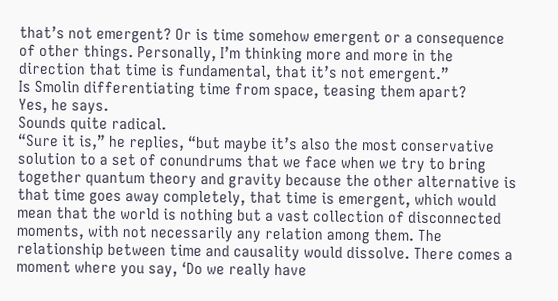that’s not emergent? Or is time somehow emergent or a consequence of other things. Personally, I’m thinking more and more in the direction that time is fundamental, that it’s not emergent.”
Is Smolin differentiating time from space, teasing them apart?
Yes, he says.
Sounds quite radical.
“Sure it is,” he replies, “but maybe it’s also the most conservative solution to a set of conundrums that we face when we try to bring together quantum theory and gravity because the other alternative is that time goes away completely, that time is emergent, which would mean that the world is nothing but a vast collection of disconnected moments, with not necessarily any relation among them. The relationship between time and causality would dissolve. There comes a moment where you say, ‘Do we really have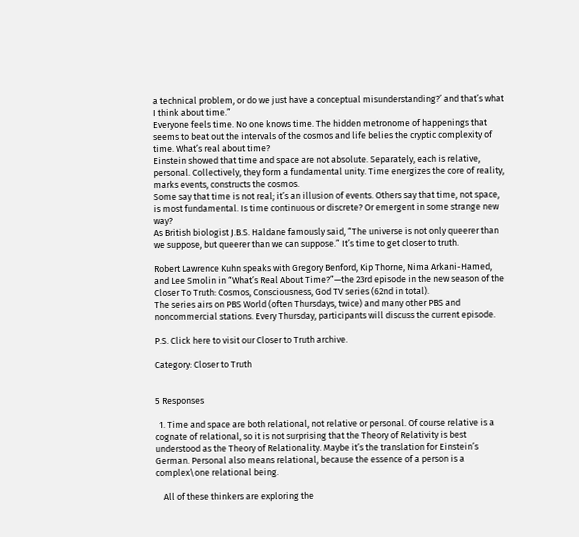a technical problem, or do we just have a conceptual misunderstanding?’ and that’s what I think about time.”
Everyone feels time. No one knows time. The hidden metronome of happenings that seems to beat out the intervals of the cosmos and life belies the cryptic complexity of time. What’s real about time?
Einstein showed that time and space are not absolute. Separately, each is relative, personal. Collectively, they form a fundamental unity. Time energizes the core of reality, marks events, constructs the cosmos.
Some say that time is not real; it’s an illusion of events. Others say that time, not space, is most fundamental. Is time continuous or discrete? Or emergent in some strange new way?
As British biologist J.B.S. Haldane famously said, “The universe is not only queerer than we suppose, but queerer than we can suppose.” It’s time to get closer to truth.

Robert Lawrence Kuhn speaks with Gregory Benford, Kip Thorne, Nima Arkani-Hamed, and Lee Smolin in “What’s Real About Time?”—the 23rd episode in the new season of the Closer To Truth: Cosmos, Consciousness, God TV series (62nd in total).
The series airs on PBS World (often Thursdays, twice) and many other PBS and noncommercial stations. Every Thursday, participants will discuss the current episode.

P.S. Click here to visit our Closer to Truth archive.

Category: Closer to Truth


5 Responses

  1. Time and space are both relational, not relative or personal. Of course relative is a cognate of relational, so it is not surprising that the Theory of Relativity is best understood as the Theory of Relationality. Maybe it’s the translation for Einstein’s German. Personal also means relational, because the essence of a person is a complex\one relational being.

    All of these thinkers are exploring the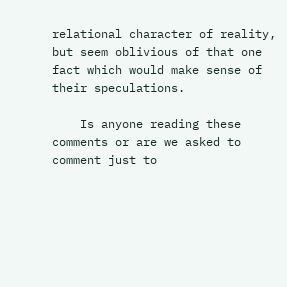relational character of reality, but seem oblivious of that one fact which would make sense of their speculations.

    Is anyone reading these comments or are we asked to comment just to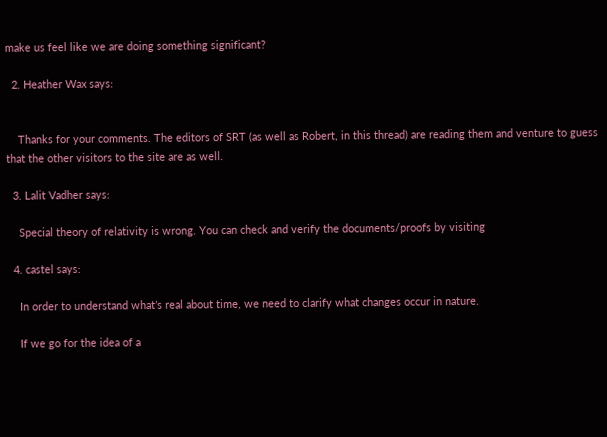make us feel like we are doing something significant?

  2. Heather Wax says:


    Thanks for your comments. The editors of SRT (as well as Robert, in this thread) are reading them and venture to guess that the other visitors to the site are as well.

  3. Lalit Vadher says:

    Special theory of relativity is wrong. You can check and verify the documents/proofs by visiting

  4. castel says:

    In order to understand what’s real about time, we need to clarify what changes occur in nature.

    If we go for the idea of a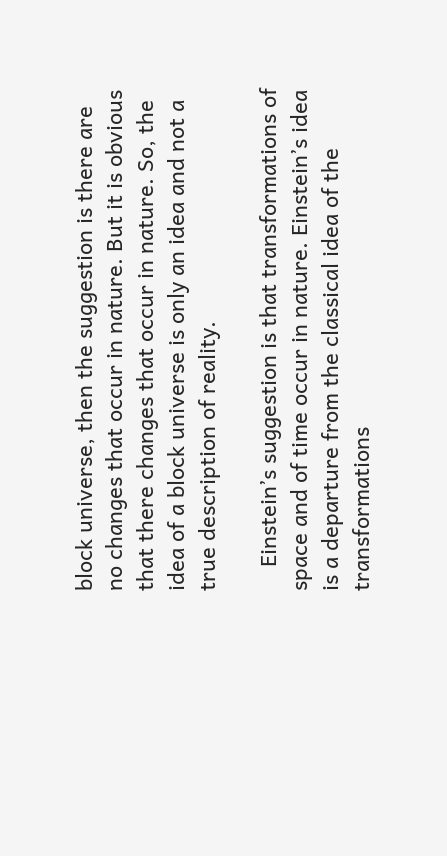block universe, then the suggestion is there are no changes that occur in nature. But it is obvious that there changes that occur in nature. So, the idea of a block universe is only an idea and not a true description of reality.

    Einstein’s suggestion is that transformations of space and of time occur in nature. Einstein’s idea is a departure from the classical idea of the transformations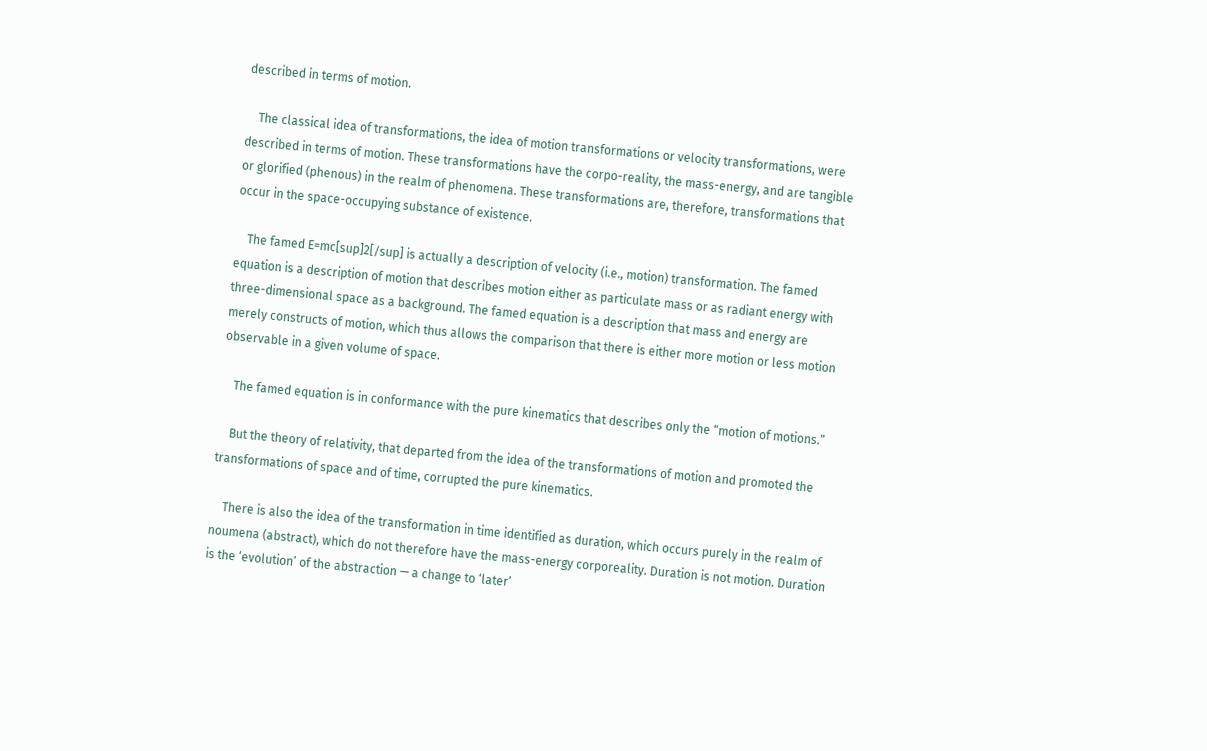described in terms of motion.

    The classical idea of transformations, the idea of motion transformations or velocity transformations, were described in terms of motion. These transformations have the corpo-reality, the mass-energy, and are tangible or glorified (phenous) in the realm of phenomena. These transformations are, therefore, transformations that occur in the space-occupying substance of existence.

    The famed E=mc[sup]2[/sup] is actually a description of velocity (i.e., motion) transformation. The famed equation is a description of motion that describes motion either as particulate mass or as radiant energy with three-dimensional space as a background. The famed equation is a description that mass and energy are merely constructs of motion, which thus allows the comparison that there is either more motion or less motion observable in a given volume of space.

    The famed equation is in conformance with the pure kinematics that describes only the “motion of motions.”

    But the theory of relativity, that departed from the idea of the transformations of motion and promoted the transformations of space and of time, corrupted the pure kinematics.

    There is also the idea of the transformation in time identified as duration, which occurs purely in the realm of noumena (abstract), which do not therefore have the mass-energy corporeality. Duration is not motion. Duration is the ‘evolution’ of the abstraction — a change to ‘later’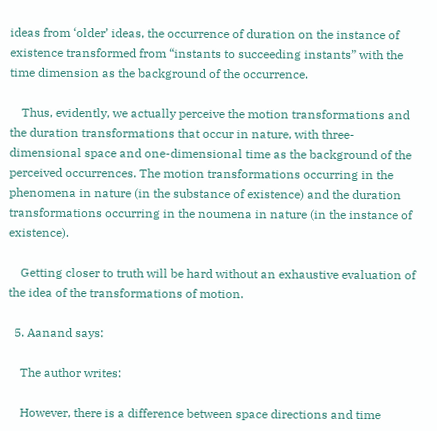ideas from ‘older’ ideas, the occurrence of duration on the instance of existence transformed from “instants to succeeding instants” with the time dimension as the background of the occurrence.

    Thus, evidently, we actually perceive the motion transformations and the duration transformations that occur in nature, with three-dimensional space and one-dimensional time as the background of the perceived occurrences. The motion transformations occurring in the phenomena in nature (in the substance of existence) and the duration transformations occurring in the noumena in nature (in the instance of existence).

    Getting closer to truth will be hard without an exhaustive evaluation of the idea of the transformations of motion.

  5. Aanand says:

    The author writes:

    However, there is a difference between space directions and time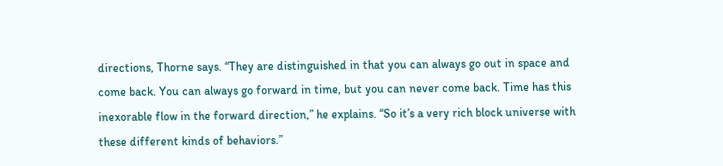directions, Thorne says. “They are distinguished in that you can always go out in space and come back. You can always go forward in time, but you can never come back. Time has this inexorable flow in the forward direction,” he explains. “So it’s a very rich block universe with these different kinds of behaviors.”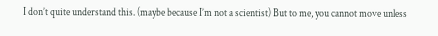I don’t quite understand this. (maybe because I’m not a scientist) But to me, you cannot move unless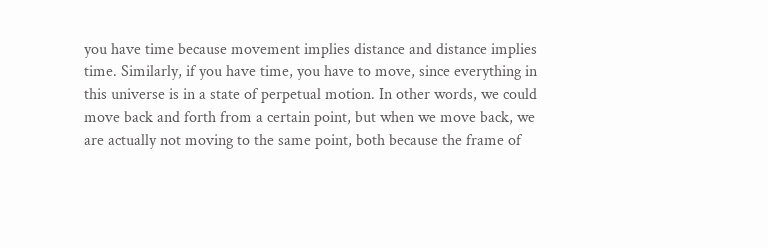you have time because movement implies distance and distance implies time. Similarly, if you have time, you have to move, since everything in this universe is in a state of perpetual motion. In other words, we could move back and forth from a certain point, but when we move back, we are actually not moving to the same point, both because the frame of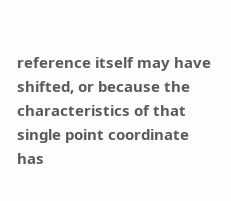reference itself may have shifted, or because the characteristics of that single point coordinate has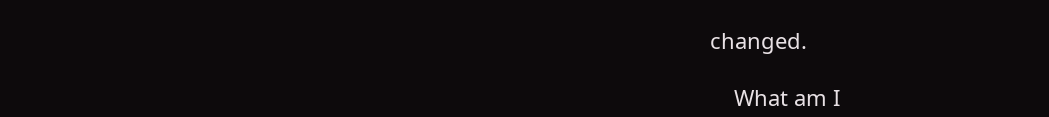changed.

    What am I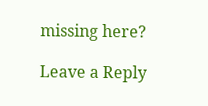missing here?

Leave a Reply